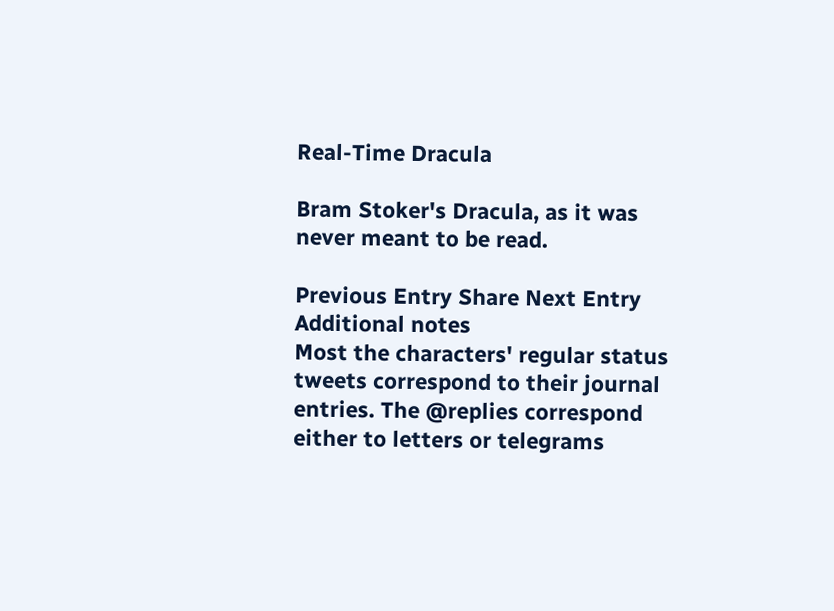Real-Time Dracula

Bram Stoker's Dracula, as it was never meant to be read.

Previous Entry Share Next Entry
Additional notes
Most the characters' regular status tweets correspond to their journal entries. The @replies correspond either to letters or telegrams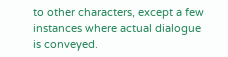to other characters, except a few instances where actual dialogue is conveyed.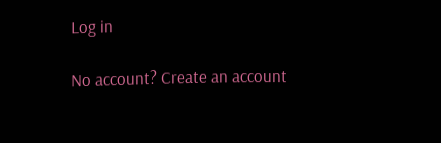Log in

No account? Create an account